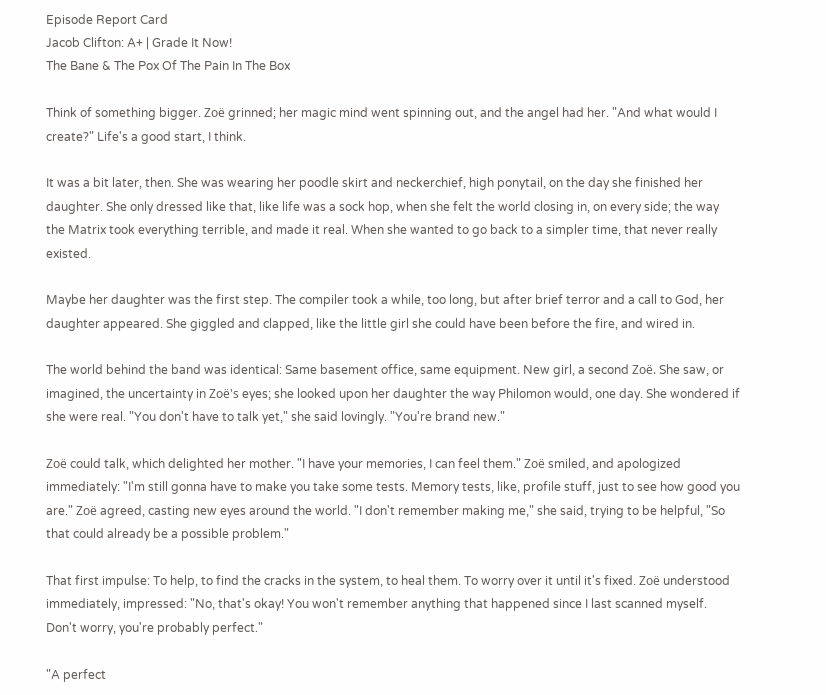Episode Report Card
Jacob Clifton: A+ | Grade It Now!
The Bane & The Pox Of The Pain In The Box

Think of something bigger. Zoë grinned; her magic mind went spinning out, and the angel had her. "And what would I create?" Life's a good start, I think.

It was a bit later, then. She was wearing her poodle skirt and neckerchief, high ponytail, on the day she finished her daughter. She only dressed like that, like life was a sock hop, when she felt the world closing in, on every side; the way the Matrix took everything terrible, and made it real. When she wanted to go back to a simpler time, that never really existed.

Maybe her daughter was the first step. The compiler took a while, too long, but after brief terror and a call to God, her daughter appeared. She giggled and clapped, like the little girl she could have been before the fire, and wired in.

The world behind the band was identical: Same basement office, same equipment. New girl, a second Zoë. She saw, or imagined, the uncertainty in Zoë's eyes; she looked upon her daughter the way Philomon would, one day. She wondered if she were real. "You don't have to talk yet," she said lovingly. "You're brand new."

Zoë could talk, which delighted her mother. "I have your memories, I can feel them." Zoë smiled, and apologized immediately: "I'm still gonna have to make you take some tests. Memory tests, like, profile stuff, just to see how good you are." Zoë agreed, casting new eyes around the world. "I don't remember making me," she said, trying to be helpful, "So that could already be a possible problem."

That first impulse: To help, to find the cracks in the system, to heal them. To worry over it until it's fixed. Zoë understood immediately, impressed: "No, that's okay! You won't remember anything that happened since I last scanned myself. Don't worry, you're probably perfect."

"A perfect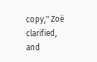copy," Zoë clarified, and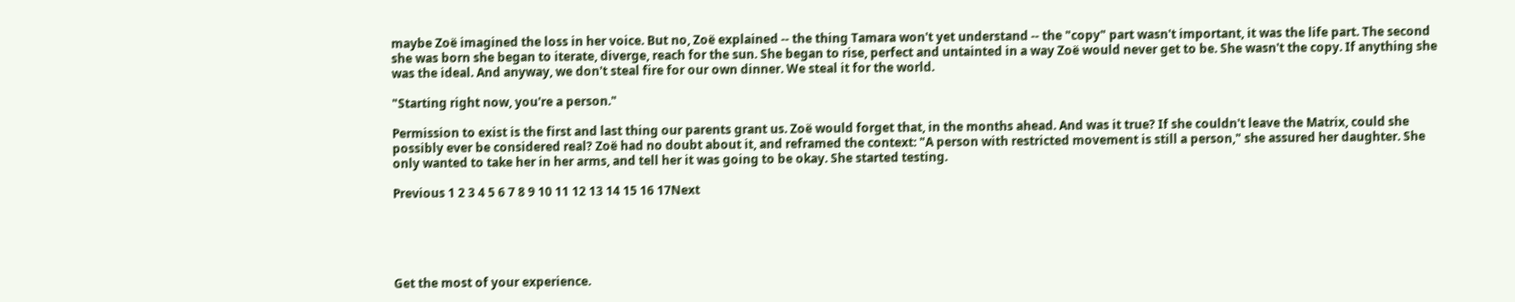maybe Zoë imagined the loss in her voice. But no, Zoë explained -- the thing Tamara won't yet understand -- the "copy" part wasn't important, it was the life part. The second she was born she began to iterate, diverge, reach for the sun. She began to rise, perfect and untainted in a way Zoë would never get to be. She wasn't the copy. If anything she was the ideal. And anyway, we don't steal fire for our own dinner. We steal it for the world.

"Starting right now, you're a person."

Permission to exist is the first and last thing our parents grant us. Zoë would forget that, in the months ahead. And was it true? If she couldn't leave the Matrix, could she possibly ever be considered real? Zoë had no doubt about it, and reframed the context: "A person with restricted movement is still a person," she assured her daughter. She only wanted to take her in her arms, and tell her it was going to be okay. She started testing.

Previous 1 2 3 4 5 6 7 8 9 10 11 12 13 14 15 16 17Next





Get the most of your experience.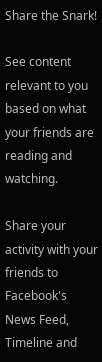Share the Snark!

See content relevant to you based on what your friends are reading and watching.

Share your activity with your friends to Facebook's News Feed, Timeline and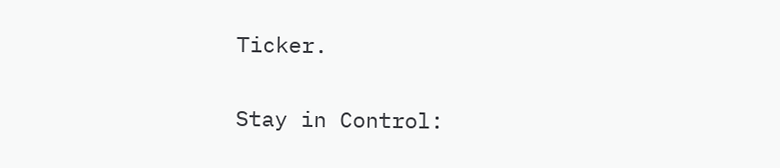Ticker.

Stay in Control: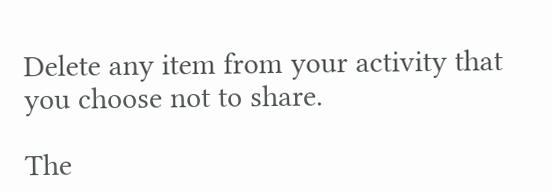Delete any item from your activity that you choose not to share.

The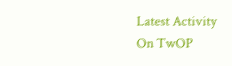Latest Activity On TwOP